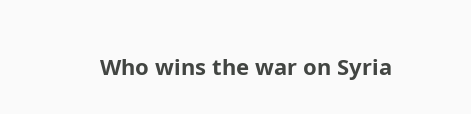Who wins the war on Syria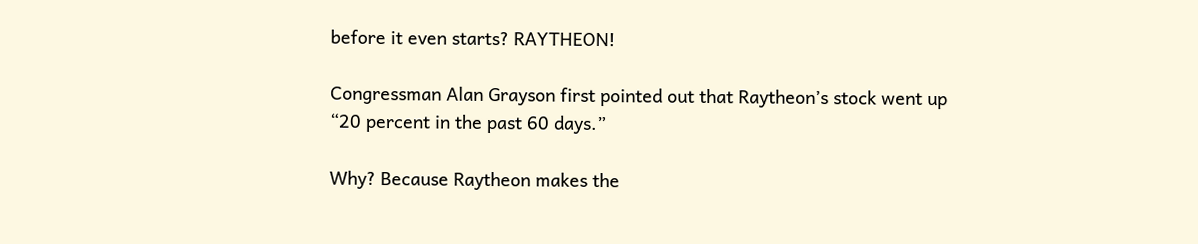before it even starts? RAYTHEON!

Congressman Alan Grayson first pointed out that Raytheon’s stock went up “20 percent in the past 60 days.”

Why? Because Raytheon makes the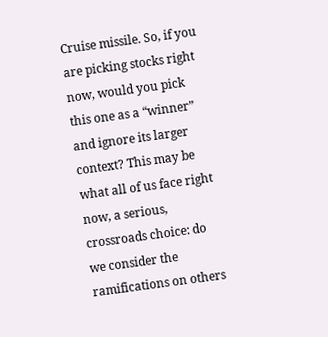Cruise missile. So, if you are picking stocks right now, would you pick this one as a “winner” and ignore its larger context? This may be what all of us face right now, a serious, crossroads choice: do we consider the ramifications on others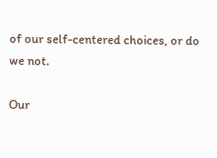of our self-centered choices, or do we not.

Our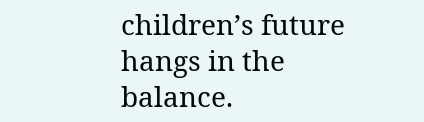children’s future hangs in the balance.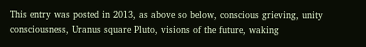This entry was posted in 2013, as above so below, conscious grieving, unity consciousness, Uranus square Pluto, visions of the future, waking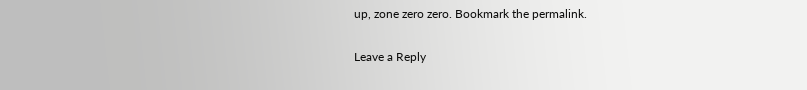up, zone zero zero. Bookmark the permalink.

Leave a Reply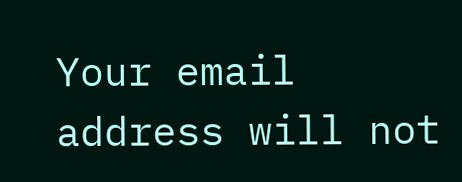Your email address will not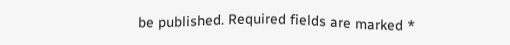be published. Required fields are marked *